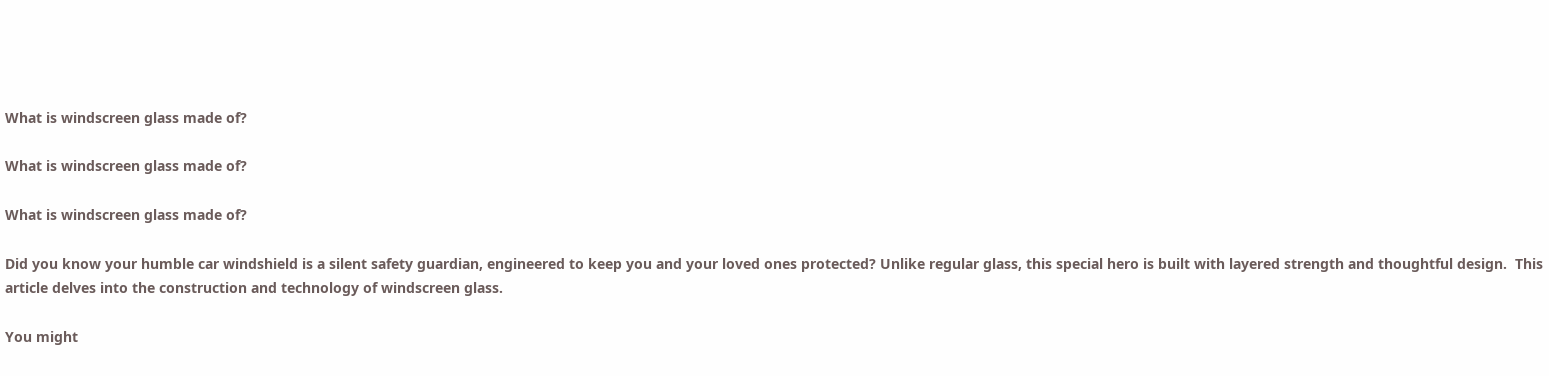What is windscreen glass made of?

What is windscreen glass made of?

What is windscreen glass made of?

Did you know your humble car windshield is a silent safety guardian, engineered to keep you and your loved ones protected? Unlike regular glass, this special hero is built with layered strength and thoughtful design.  This article delves into the construction and technology of windscreen glass.

You might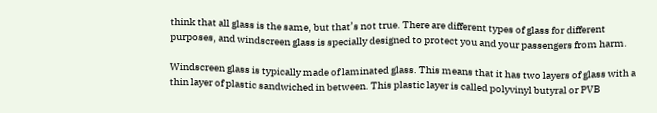think that all glass is the same, but that’s not true. There are different types of glass for different purposes, and windscreen glass is specially designed to protect you and your passengers from harm.

Windscreen glass is typically made of laminated glass. This means that it has two layers of glass with a thin layer of plastic sandwiched in between. This plastic layer is called polyvinyl butyral or PVB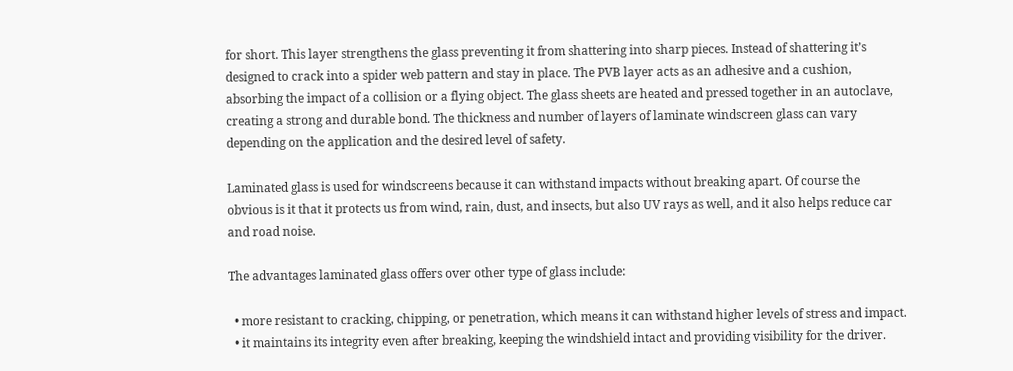for short. This layer strengthens the glass preventing it from shattering into sharp pieces. Instead of shattering it’s designed to crack into a spider web pattern and stay in place. The PVB layer acts as an adhesive and a cushion, absorbing the impact of a collision or a flying object. The glass sheets are heated and pressed together in an autoclave, creating a strong and durable bond. The thickness and number of layers of laminate windscreen glass can vary depending on the application and the desired level of safety.

Laminated glass is used for windscreens because it can withstand impacts without breaking apart. Of course the obvious is it that it protects us from wind, rain, dust, and insects, but also UV rays as well, and it also helps reduce car and road noise.

The advantages laminated glass offers over other type of glass include:

  • more resistant to cracking, chipping, or penetration, which means it can withstand higher levels of stress and impact.
  • it maintains its integrity even after breaking, keeping the windshield intact and providing visibility for the driver.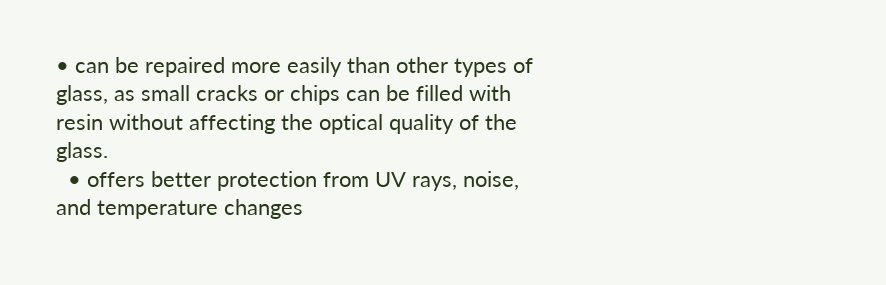• can be repaired more easily than other types of glass, as small cracks or chips can be filled with resin without affecting the optical quality of the glass.
  • offers better protection from UV rays, noise, and temperature changes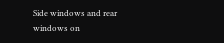Side windows and rear windows on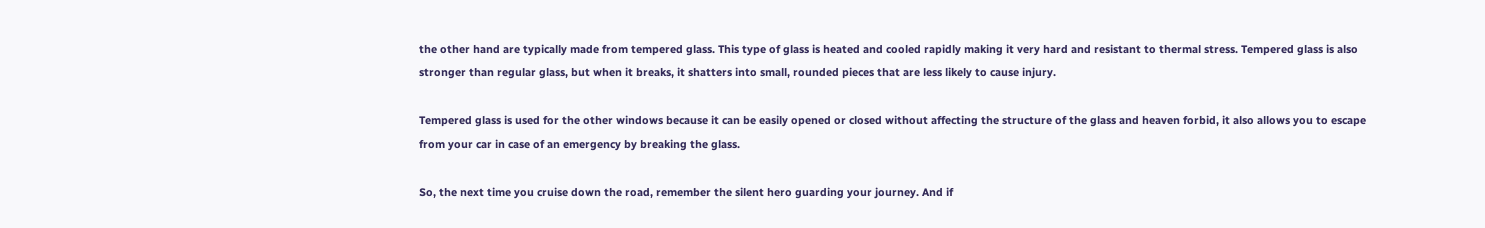the other hand are typically made from tempered glass. This type of glass is heated and cooled rapidly making it very hard and resistant to thermal stress. Tempered glass is also stronger than regular glass, but when it breaks, it shatters into small, rounded pieces that are less likely to cause injury.

Tempered glass is used for the other windows because it can be easily opened or closed without affecting the structure of the glass and heaven forbid, it also allows you to escape from your car in case of an emergency by breaking the glass.

So, the next time you cruise down the road, remember the silent hero guarding your journey. And if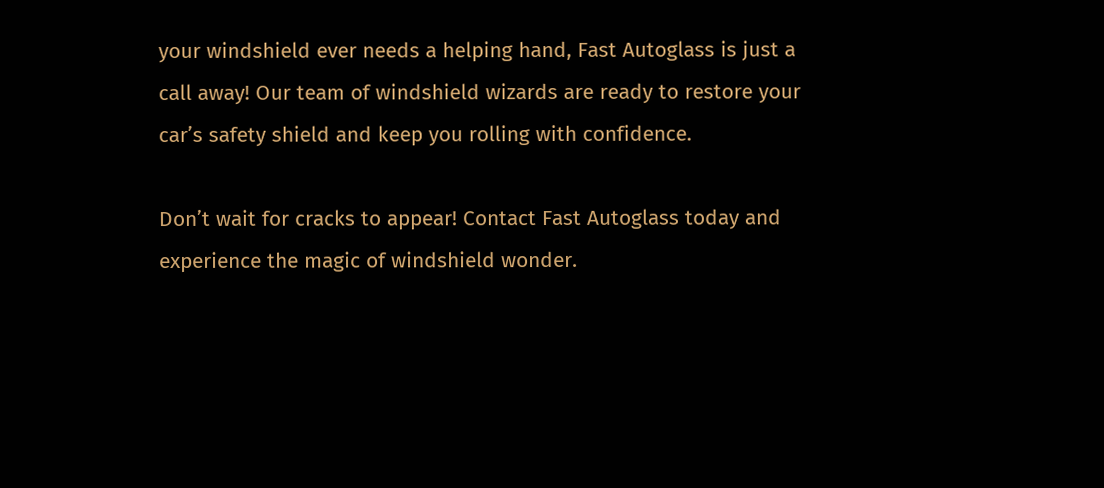your windshield ever needs a helping hand, Fast Autoglass is just a call away! Our team of windshield wizards are ready to restore your car’s safety shield and keep you rolling with confidence.

Don’t wait for cracks to appear! Contact Fast Autoglass today and experience the magic of windshield wonder.